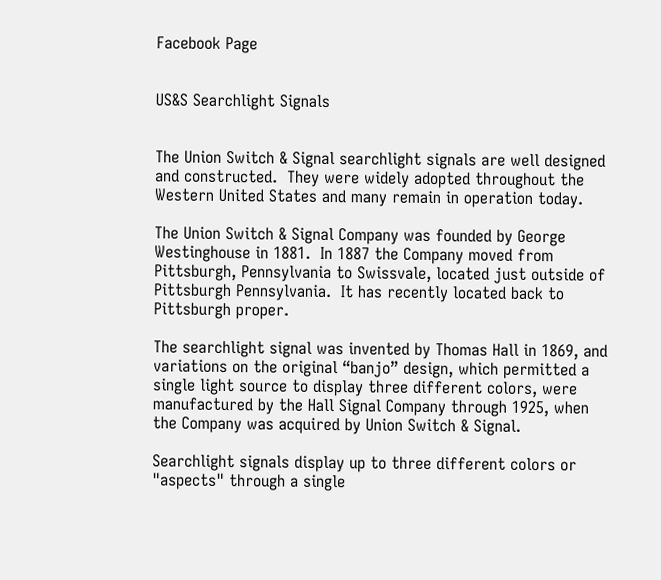Facebook Page


US&S Searchlight Signals


The Union Switch & Signal searchlight signals are well designed and constructed.  They were widely adopted throughout the Western United States and many remain in operation today.

The Union Switch & Signal Company was founded by George Westinghouse in 1881.  In 1887 the Company moved from Pittsburgh, Pennsylvania to Swissvale, located just outside of Pittsburgh Pennsylvania.  It has recently located back to Pittsburgh proper.

The searchlight signal was invented by Thomas Hall in 1869, and variations on the original “banjo” design, which permitted a single light source to display three different colors, were manufactured by the Hall Signal Company through 1925, when the Company was acquired by Union Switch & Signal.

Searchlight signals display up to three different colors or "aspects" through a single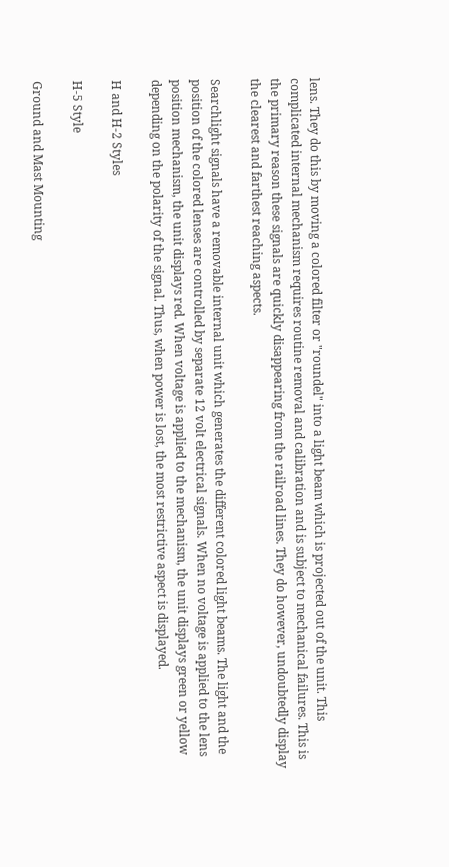lens. They do this by moving a colored filter or "roundel" into a light beam which is projected out of the unit. This complicated internal mechanism requires routine removal and calibration and is subject to mechanical failures. This is the primary reason these signals are quickly disappearing from the railroad lines. They do however, undoubtedly display the clearest and farthest reaching aspects.

Searchlight signals have a removable internal unit which generates the different colored light beams. The light and the position of the colored lenses are controlled by separate 12 volt electrical signals. When no voltage is applied to the lens position mechanism, the unit displays red. When voltage is applied to the mechanism, the unit displays green or yellow depending on the polarity of the signal. Thus, when power is lost, the most restrictive aspect is displayed.

H and H-2 Styles

H-5 Style

Ground and Mast Mounting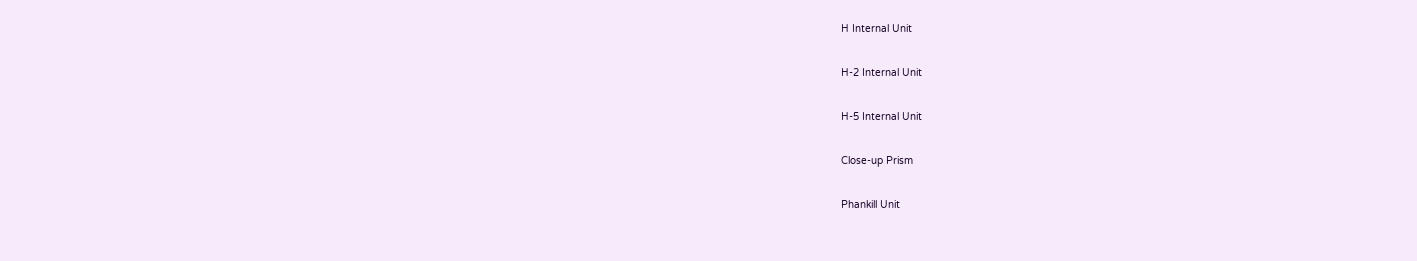H Internal Unit

H-2 Internal Unit

H-5 Internal Unit

Close-up Prism

Phankill Unit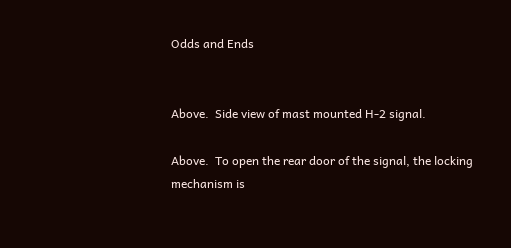Odds and Ends


Above.  Side view of mast mounted H-2 signal.

Above.  To open the rear door of the signal, the locking mechanism is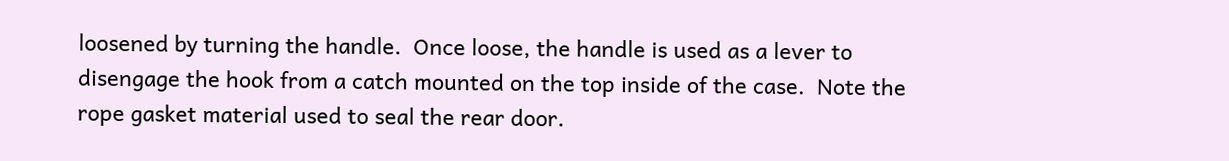loosened by turning the handle.  Once loose, the handle is used as a lever to disengage the hook from a catch mounted on the top inside of the case.  Note the rope gasket material used to seal the rear door.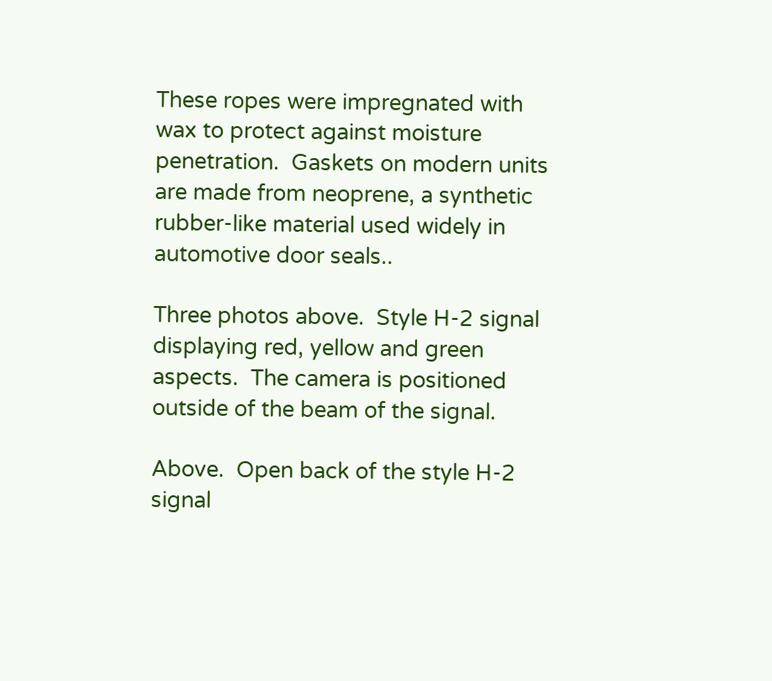These ropes were impregnated with wax to protect against moisture penetration.  Gaskets on modern units are made from neoprene, a synthetic rubber-like material used widely in automotive door seals..

Three photos above.  Style H-2 signal displaying red, yellow and green aspects.  The camera is positioned outside of the beam of the signal.

Above.  Open back of the style H-2 signal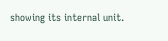showing its internal unit.